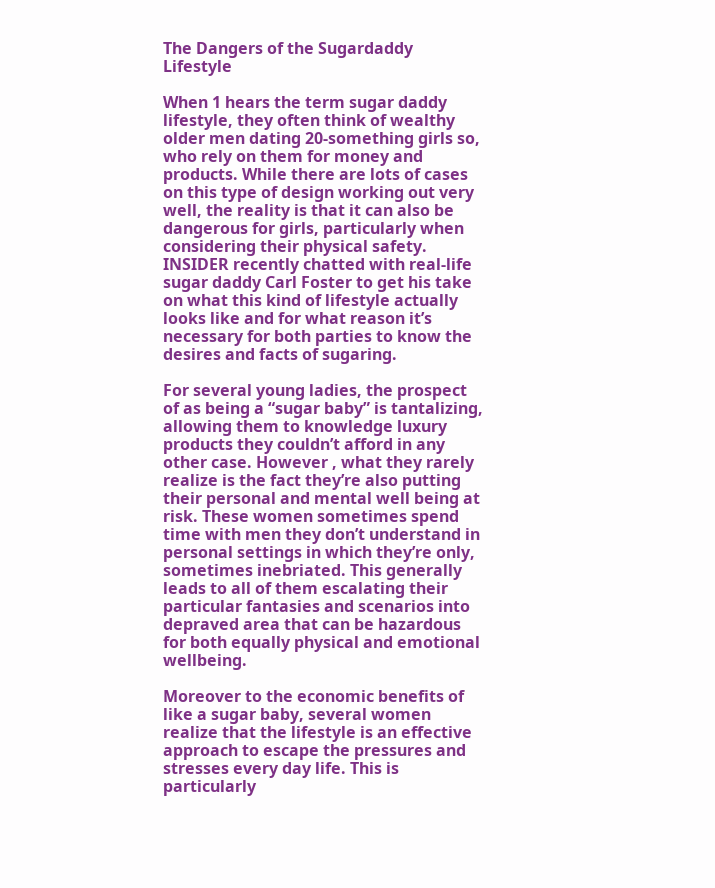The Dangers of the Sugardaddy Lifestyle

When 1 hears the term sugar daddy lifestyle, they often think of wealthy older men dating 20-something girls so, who rely on them for money and products. While there are lots of cases on this type of design working out very well, the reality is that it can also be dangerous for girls, particularly when considering their physical safety. INSIDER recently chatted with real-life sugar daddy Carl Foster to get his take on what this kind of lifestyle actually looks like and for what reason it’s necessary for both parties to know the desires and facts of sugaring.

For several young ladies, the prospect of as being a “sugar baby” is tantalizing, allowing them to knowledge luxury products they couldn’t afford in any other case. However , what they rarely realize is the fact they’re also putting their personal and mental well being at risk. These women sometimes spend time with men they don’t understand in personal settings in which they’re only, sometimes inebriated. This generally leads to all of them escalating their particular fantasies and scenarios into depraved area that can be hazardous for both equally physical and emotional wellbeing.

Moreover to the economic benefits of like a sugar baby, several women realize that the lifestyle is an effective approach to escape the pressures and stresses every day life. This is particularly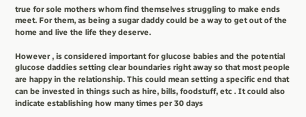true for sole mothers whom find themselves struggling to make ends meet. For them, as being a sugar daddy could be a way to get out of the home and live the life they deserve.

However , is considered important for glucose babies and the potential glucose daddies setting clear boundaries right away so that most people are happy in the relationship. This could mean setting a specific end that can be invested in things such as hire, bills, foodstuff, etc . It could also indicate establishing how many times per 30 days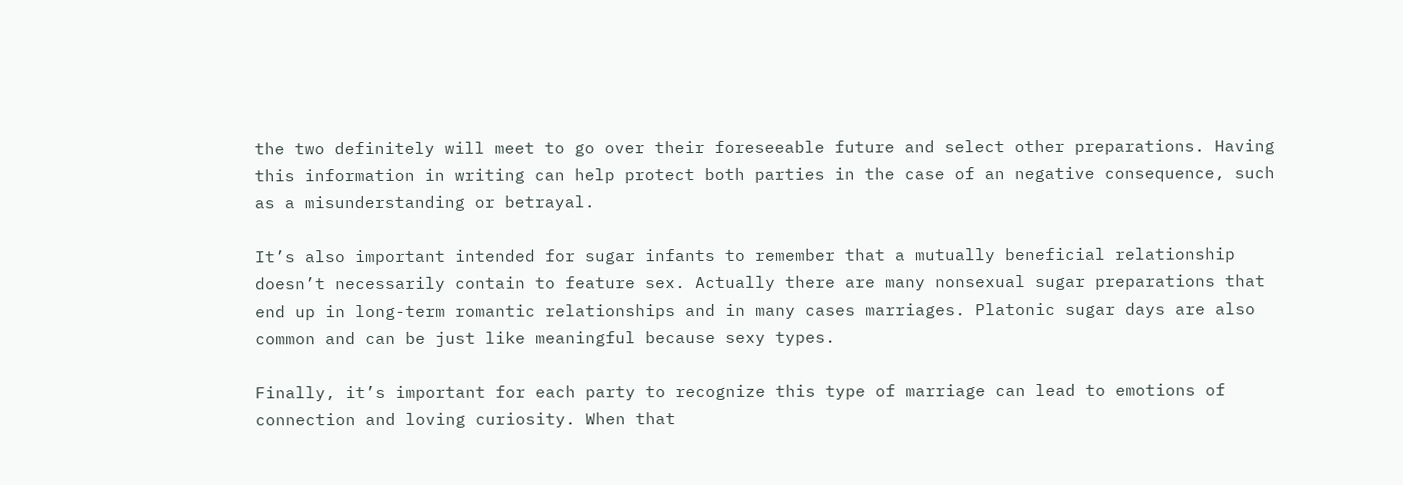the two definitely will meet to go over their foreseeable future and select other preparations. Having this information in writing can help protect both parties in the case of an negative consequence, such as a misunderstanding or betrayal.

It’s also important intended for sugar infants to remember that a mutually beneficial relationship doesn’t necessarily contain to feature sex. Actually there are many nonsexual sugar preparations that end up in long-term romantic relationships and in many cases marriages. Platonic sugar days are also common and can be just like meaningful because sexy types.

Finally, it’s important for each party to recognize this type of marriage can lead to emotions of connection and loving curiosity. When that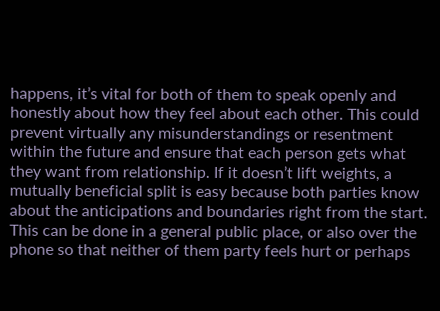happens, it’s vital for both of them to speak openly and honestly about how they feel about each other. This could prevent virtually any misunderstandings or resentment within the future and ensure that each person gets what they want from relationship. If it doesn’t lift weights, a mutually beneficial split is easy because both parties know about the anticipations and boundaries right from the start. This can be done in a general public place, or also over the phone so that neither of them party feels hurt or perhaps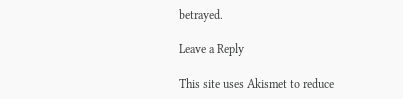betrayed.

Leave a Reply

This site uses Akismet to reduce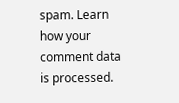spam. Learn how your comment data is processed.